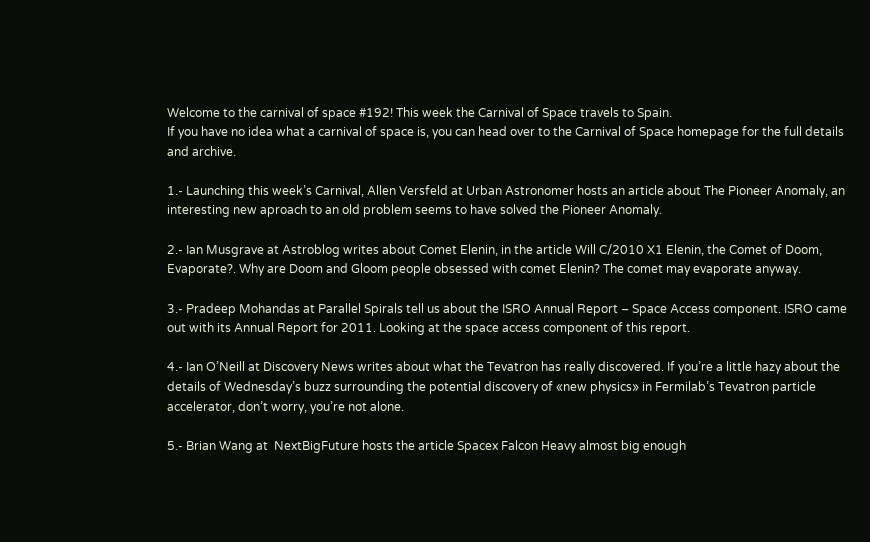Welcome to the carnival of space #192! This week the Carnival of Space travels to Spain.
If you have no idea what a carnival of space is, you can head over to the Carnival of Space homepage for the full details and archive.

1.- Launching this week’s Carnival, Allen Versfeld at Urban Astronomer hosts an article about The Pioneer Anomaly, an interesting new aproach to an old problem seems to have solved the Pioneer Anomaly.

2.- Ian Musgrave at Astroblog writes about Comet Elenin, in the article Will C/2010 X1 Elenin, the Comet of Doom, Evaporate?. Why are Doom and Gloom people obsessed with comet Elenin? The comet may evaporate anyway.

3.- Pradeep Mohandas at Parallel Spirals tell us about the ISRO Annual Report – Space Access component. ISRO came out with its Annual Report for 2011. Looking at the space access component of this report.

4.- Ian O’Neill at Discovery News writes about what the Tevatron has really discovered. If you’re a little hazy about the details of Wednesday’s buzz surrounding the potential discovery of «new physics» in Fermilab’s Tevatron particle accelerator, don’t worry, you’re not alone.

5.- Brian Wang at  NextBigFuture hosts the article Spacex Falcon Heavy almost big enough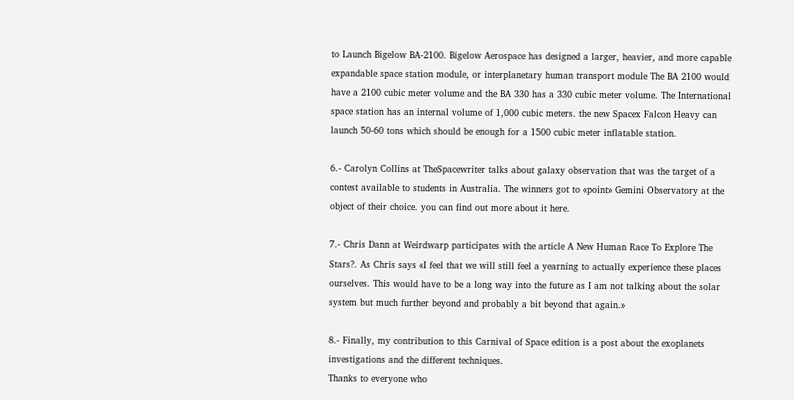to Launch Bigelow BA-2100. Bigelow Aerospace has designed a larger, heavier, and more capable expandable space station module, or interplanetary human transport module The BA 2100 would have a 2100 cubic meter volume and the BA 330 has a 330 cubic meter volume. The International space station has an internal volume of 1,000 cubic meters. the new Spacex Falcon Heavy can launch 50-60 tons which should be enough for a 1500 cubic meter inflatable station.

6.- Carolyn Collins at TheSpacewriter talks about galaxy observation that was the target of a contest available to students in Australia. The winners got to «point» Gemini Observatory at the object of their choice. you can find out more about it here.

7.- Chris Dann at Weirdwarp participates with the article A New Human Race To Explore The Stars?. As Chris says «I feel that we will still feel a yearning to actually experience these places ourselves. This would have to be a long way into the future as I am not talking about the solar system but much further beyond and probably a bit beyond that again.»

8.- Finally, my contribution to this Carnival of Space edition is a post about the exoplanets investigations and the different techniques.
Thanks to everyone who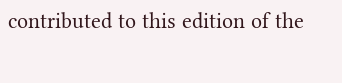contributed to this edition of the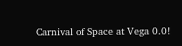Carnival of Space at Vega 0.0!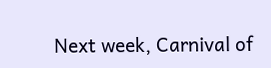Next week, Carnival of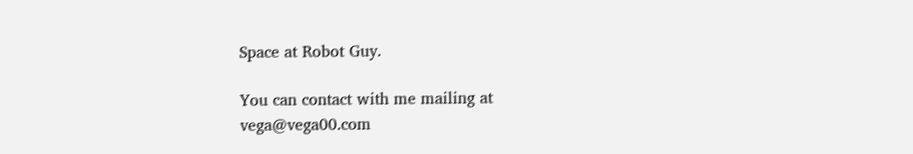Space at Robot Guy.

You can contact with me mailing at vega@vega00.com